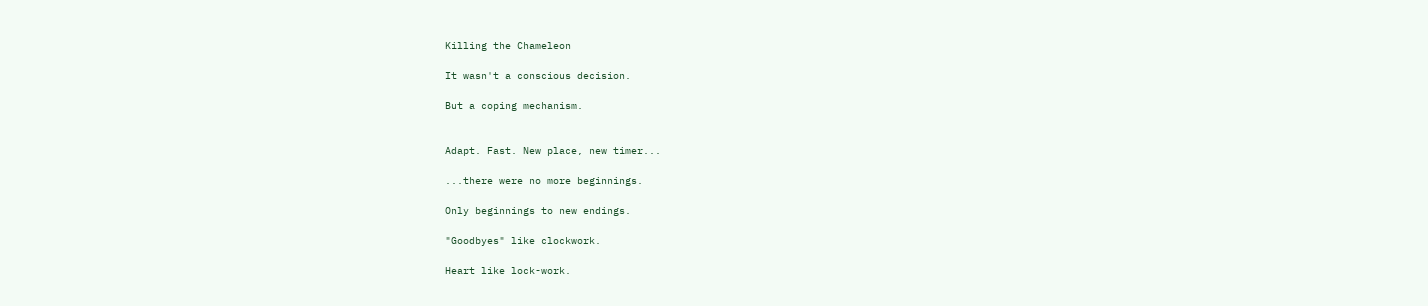Killing the Chameleon

It wasn't a conscious decision.

But a coping mechanism.


Adapt. Fast. New place, new timer...

...there were no more beginnings.

Only beginnings to new endings.

"Goodbyes" like clockwork.

Heart like lock-work.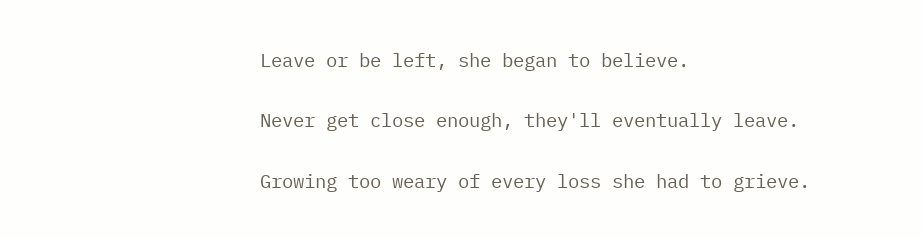Leave or be left, she began to believe.

Never get close enough, they'll eventually leave.

Growing too weary of every loss she had to grieve.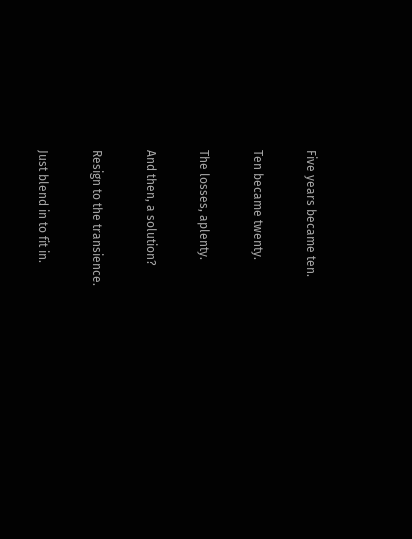Five years became ten.

Ten became twenty.

The losses, aplenty.

And then, a solution?

Resign to the transience.

Just blend in to fit in.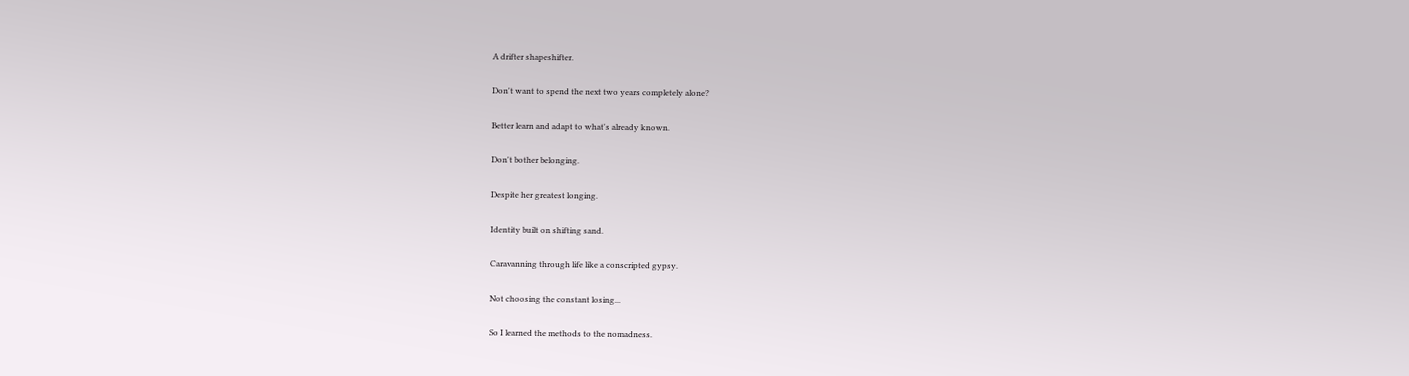A drifter shapeshifter.

Don't want to spend the next two years completely alone?

Better learn and adapt to what's already known.

Don't bother belonging.

Despite her greatest longing.

Identity built on shifting sand.

Caravanning through life like a conscripted gypsy.

Not choosing the constant losing...

So I learned the methods to the nomadness.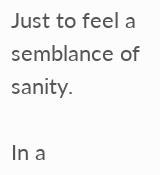Just to feel a semblance of sanity.

In a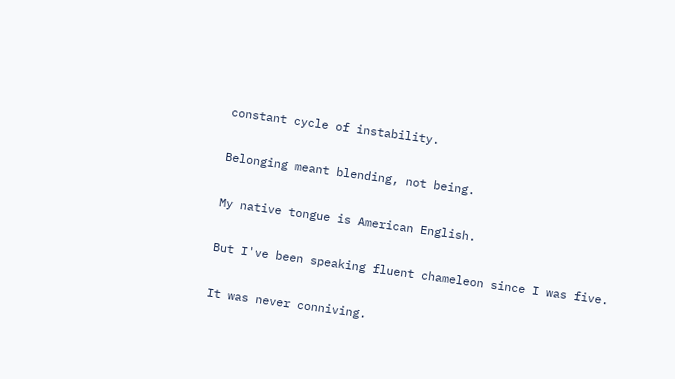constant cycle of instability.

Belonging meant blending, not being.

My native tongue is American English.

But I've been speaking fluent chameleon since I was five.

It was never conniving.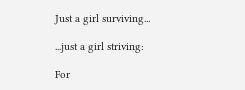Just a girl surviving...

...just a girl striving:

For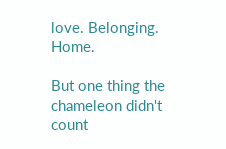love. Belonging. Home.

But one thing the chameleon didn't count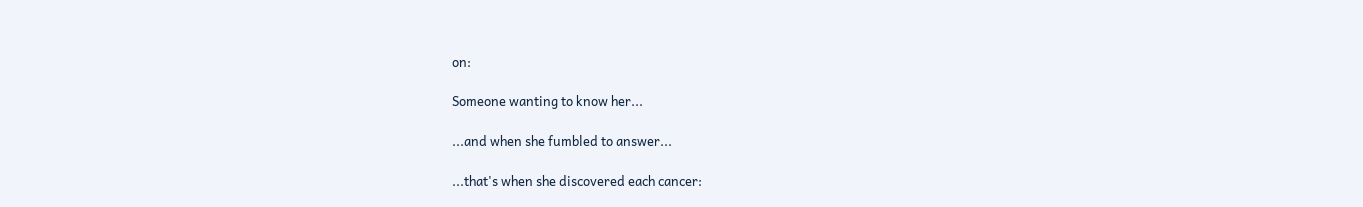on:

Someone wanting to know her...

...and when she fumbled to answer...

...that's when she discovered each cancer: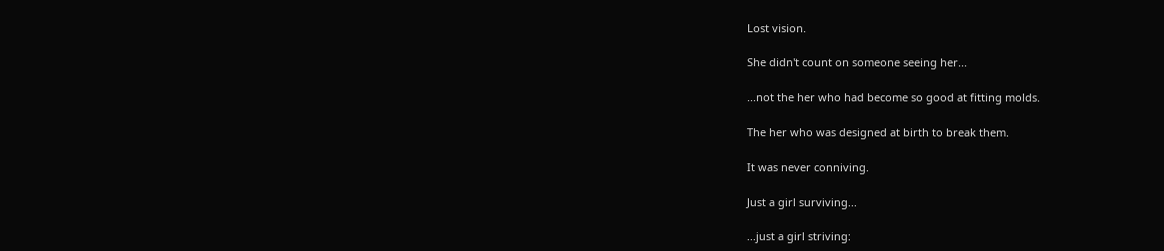Lost vision.

She didn't count on someone seeing her...

...not the her who had become so good at fitting molds.

The her who was designed at birth to break them.

It was never conniving.

Just a girl surviving...

...just a girl striving: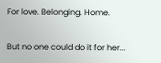For love. Belonging. Home.

But no one could do it for her...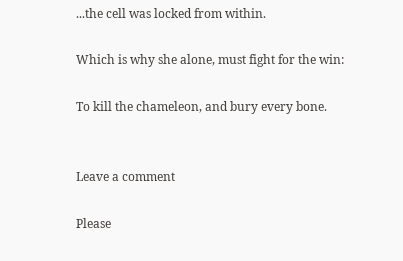...the cell was locked from within.

Which is why she alone, must fight for the win:

To kill the chameleon, and bury every bone.


Leave a comment

Please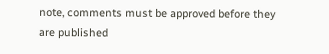note, comments must be approved before they are published